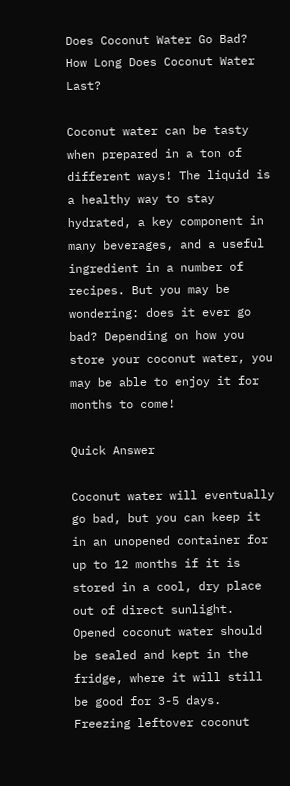Does Coconut Water Go Bad? How Long Does Coconut Water Last?

Coconut water can be tasty when prepared in a ton of different ways! The liquid is a healthy way to stay hydrated, a key component in many beverages, and a useful ingredient in a number of recipes. But you may be wondering: does it ever go bad? Depending on how you store your coconut water, you may be able to enjoy it for months to come!

Quick Answer

Coconut water will eventually go bad, but you can keep it in an unopened container for up to 12 months if it is stored in a cool, dry place out of direct sunlight. Opened coconut water should be sealed and kept in the fridge, where it will still be good for 3-5 days. Freezing leftover coconut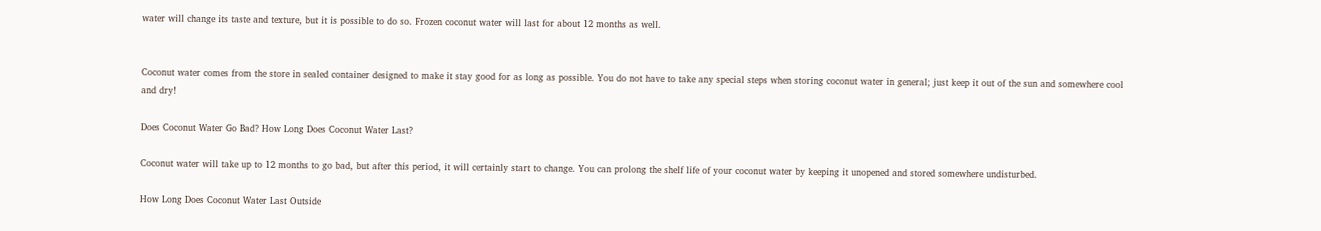water will change its taste and texture, but it is possible to do so. Frozen coconut water will last for about 12 months as well.


Coconut water comes from the store in sealed container designed to make it stay good for as long as possible. You do not have to take any special steps when storing coconut water in general; just keep it out of the sun and somewhere cool and dry!

Does Coconut Water Go Bad? How Long Does Coconut Water Last?

Coconut water will take up to 12 months to go bad, but after this period, it will certainly start to change. You can prolong the shelf life of your coconut water by keeping it unopened and stored somewhere undisturbed.

How Long Does Coconut Water Last Outside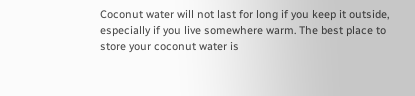Coconut water will not last for long if you keep it outside, especially if you live somewhere warm. The best place to store your coconut water is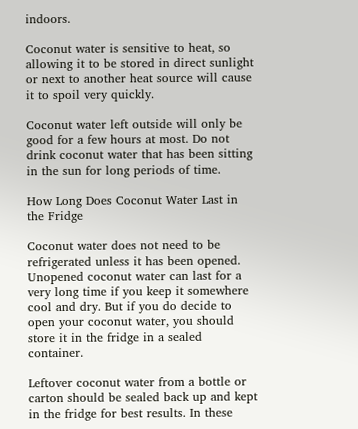indoors.

Coconut water is sensitive to heat, so allowing it to be stored in direct sunlight or next to another heat source will cause it to spoil very quickly.

Coconut water left outside will only be good for a few hours at most. Do not drink coconut water that has been sitting in the sun for long periods of time.

How Long Does Coconut Water Last in the Fridge

Coconut water does not need to be refrigerated unless it has been opened. Unopened coconut water can last for a very long time if you keep it somewhere cool and dry. But if you do decide to open your coconut water, you should store it in the fridge in a sealed container.

Leftover coconut water from a bottle or carton should be sealed back up and kept in the fridge for best results. In these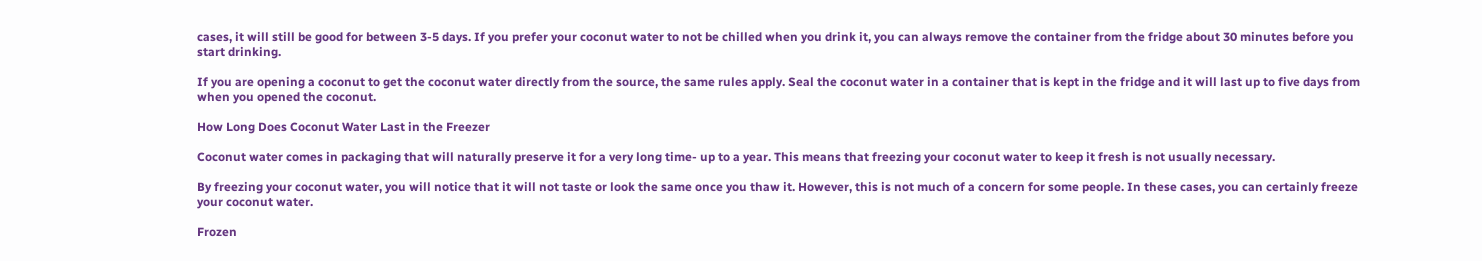cases, it will still be good for between 3-5 days. If you prefer your coconut water to not be chilled when you drink it, you can always remove the container from the fridge about 30 minutes before you start drinking.

If you are opening a coconut to get the coconut water directly from the source, the same rules apply. Seal the coconut water in a container that is kept in the fridge and it will last up to five days from when you opened the coconut.

How Long Does Coconut Water Last in the Freezer

Coconut water comes in packaging that will naturally preserve it for a very long time- up to a year. This means that freezing your coconut water to keep it fresh is not usually necessary.

By freezing your coconut water, you will notice that it will not taste or look the same once you thaw it. However, this is not much of a concern for some people. In these cases, you can certainly freeze your coconut water.

Frozen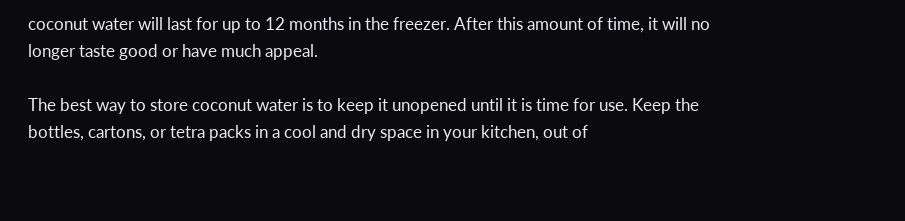coconut water will last for up to 12 months in the freezer. After this amount of time, it will no longer taste good or have much appeal.

The best way to store coconut water is to keep it unopened until it is time for use. Keep the bottles, cartons, or tetra packs in a cool and dry space in your kitchen, out of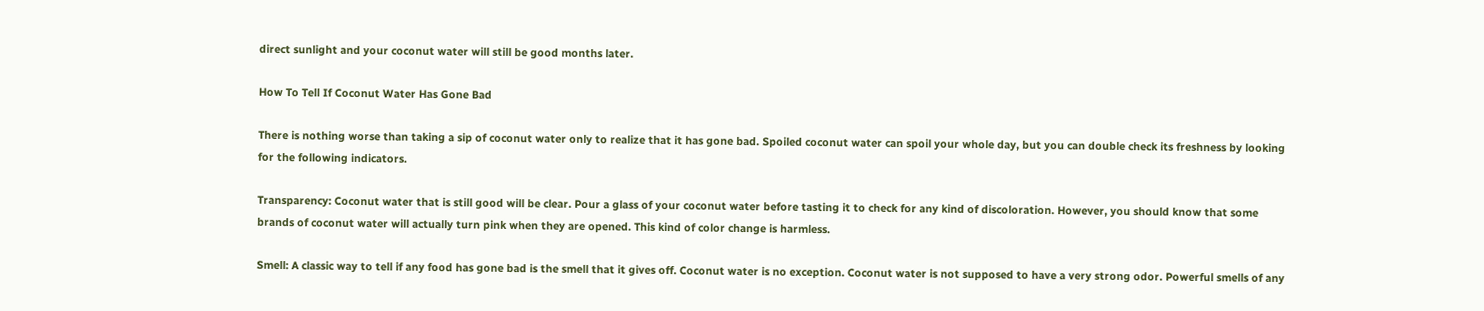direct sunlight and your coconut water will still be good months later.

How To Tell If Coconut Water Has Gone Bad

There is nothing worse than taking a sip of coconut water only to realize that it has gone bad. Spoiled coconut water can spoil your whole day, but you can double check its freshness by looking for the following indicators.

Transparency: Coconut water that is still good will be clear. Pour a glass of your coconut water before tasting it to check for any kind of discoloration. However, you should know that some brands of coconut water will actually turn pink when they are opened. This kind of color change is harmless.

Smell: A classic way to tell if any food has gone bad is the smell that it gives off. Coconut water is no exception. Coconut water is not supposed to have a very strong odor. Powerful smells of any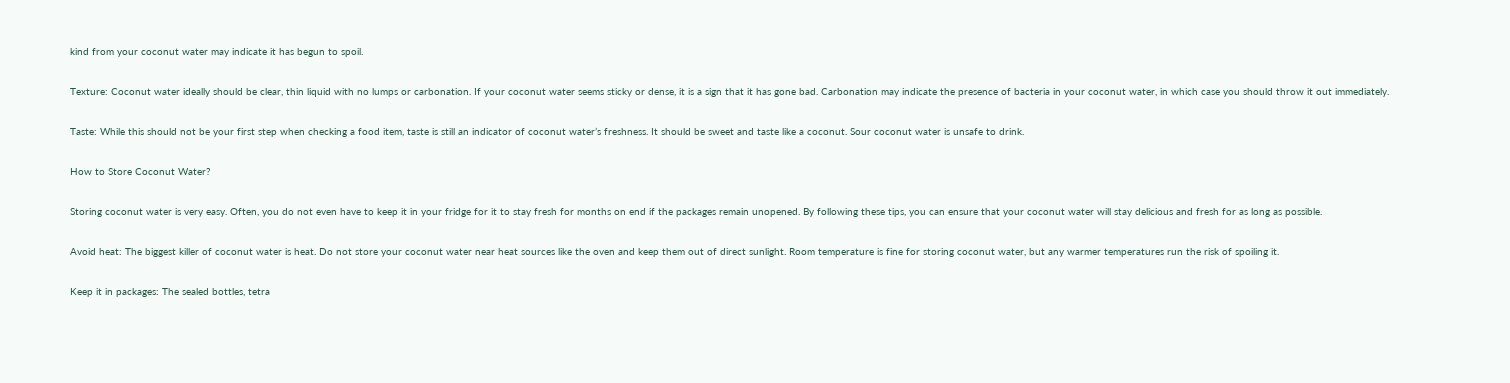kind from your coconut water may indicate it has begun to spoil.

Texture: Coconut water ideally should be clear, thin liquid with no lumps or carbonation. If your coconut water seems sticky or dense, it is a sign that it has gone bad. Carbonation may indicate the presence of bacteria in your coconut water, in which case you should throw it out immediately.

Taste: While this should not be your first step when checking a food item, taste is still an indicator of coconut water’s freshness. It should be sweet and taste like a coconut. Sour coconut water is unsafe to drink.

How to Store Coconut Water?

Storing coconut water is very easy. Often, you do not even have to keep it in your fridge for it to stay fresh for months on end if the packages remain unopened. By following these tips, you can ensure that your coconut water will stay delicious and fresh for as long as possible.

Avoid heat: The biggest killer of coconut water is heat. Do not store your coconut water near heat sources like the oven and keep them out of direct sunlight. Room temperature is fine for storing coconut water, but any warmer temperatures run the risk of spoiling it.

Keep it in packages: The sealed bottles, tetra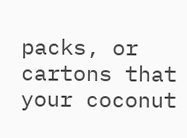packs, or cartons that your coconut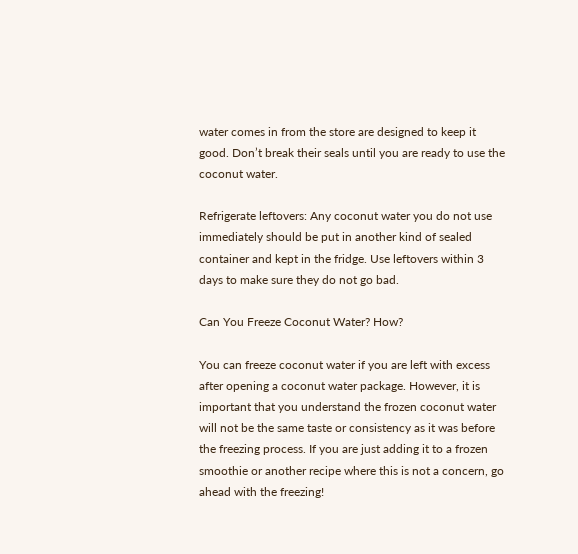water comes in from the store are designed to keep it good. Don’t break their seals until you are ready to use the coconut water.

Refrigerate leftovers: Any coconut water you do not use immediately should be put in another kind of sealed container and kept in the fridge. Use leftovers within 3 days to make sure they do not go bad.

Can You Freeze Coconut Water? How?

You can freeze coconut water if you are left with excess after opening a coconut water package. However, it is important that you understand the frozen coconut water will not be the same taste or consistency as it was before the freezing process. If you are just adding it to a frozen smoothie or another recipe where this is not a concern, go ahead with the freezing!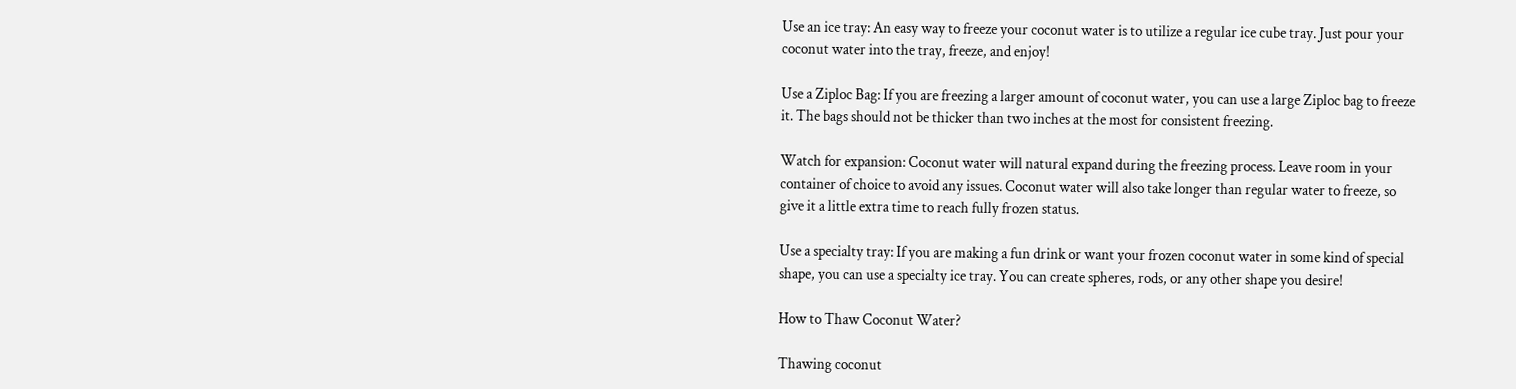Use an ice tray: An easy way to freeze your coconut water is to utilize a regular ice cube tray. Just pour your coconut water into the tray, freeze, and enjoy!

Use a Ziploc Bag: If you are freezing a larger amount of coconut water, you can use a large Ziploc bag to freeze it. The bags should not be thicker than two inches at the most for consistent freezing.

Watch for expansion: Coconut water will natural expand during the freezing process. Leave room in your container of choice to avoid any issues. Coconut water will also take longer than regular water to freeze, so give it a little extra time to reach fully frozen status.

Use a specialty tray: If you are making a fun drink or want your frozen coconut water in some kind of special shape, you can use a specialty ice tray. You can create spheres, rods, or any other shape you desire!

How to Thaw Coconut Water?

Thawing coconut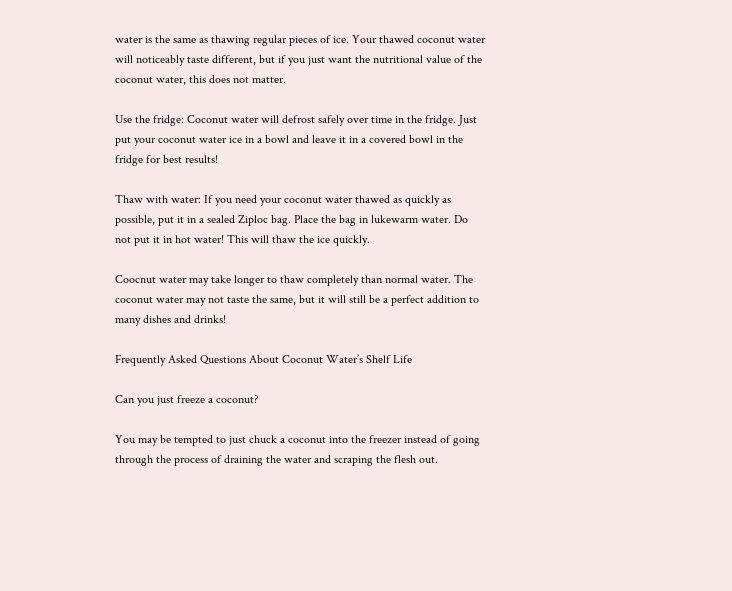water is the same as thawing regular pieces of ice. Your thawed coconut water will noticeably taste different, but if you just want the nutritional value of the coconut water, this does not matter.

Use the fridge: Coconut water will defrost safely over time in the fridge. Just put your coconut water ice in a bowl and leave it in a covered bowl in the fridge for best results!

Thaw with water: If you need your coconut water thawed as quickly as possible, put it in a sealed Ziploc bag. Place the bag in lukewarm water. Do not put it in hot water! This will thaw the ice quickly.

Coocnut water may take longer to thaw completely than normal water. The coconut water may not taste the same, but it will still be a perfect addition to many dishes and drinks!

Frequently Asked Questions About Coconut Water’s Shelf Life

Can you just freeze a coconut?

You may be tempted to just chuck a coconut into the freezer instead of going through the process of draining the water and scraping the flesh out.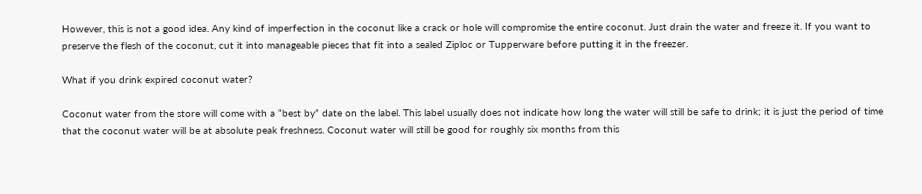However, this is not a good idea. Any kind of imperfection in the coconut like a crack or hole will compromise the entire coconut. Just drain the water and freeze it. If you want to preserve the flesh of the coconut, cut it into manageable pieces that fit into a sealed Ziploc or Tupperware before putting it in the freezer.

What if you drink expired coconut water?

Coconut water from the store will come with a “best by” date on the label. This label usually does not indicate how long the water will still be safe to drink; it is just the period of time that the coconut water will be at absolute peak freshness. Coconut water will still be good for roughly six months from this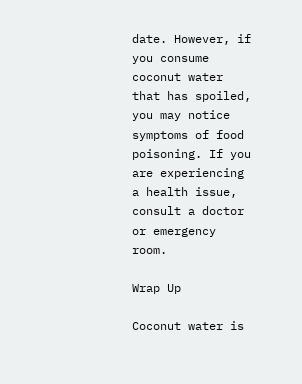date. However, if you consume coconut water that has spoiled, you may notice symptoms of food poisoning. If you are experiencing a health issue, consult a doctor or emergency room.

Wrap Up

Coconut water is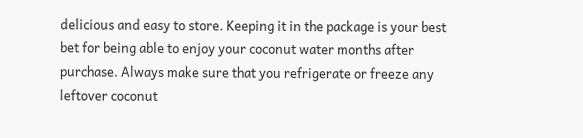delicious and easy to store. Keeping it in the package is your best bet for being able to enjoy your coconut water months after purchase. Always make sure that you refrigerate or freeze any leftover coconut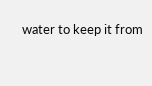water to keep it from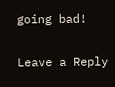going bad!


Leave a Reply